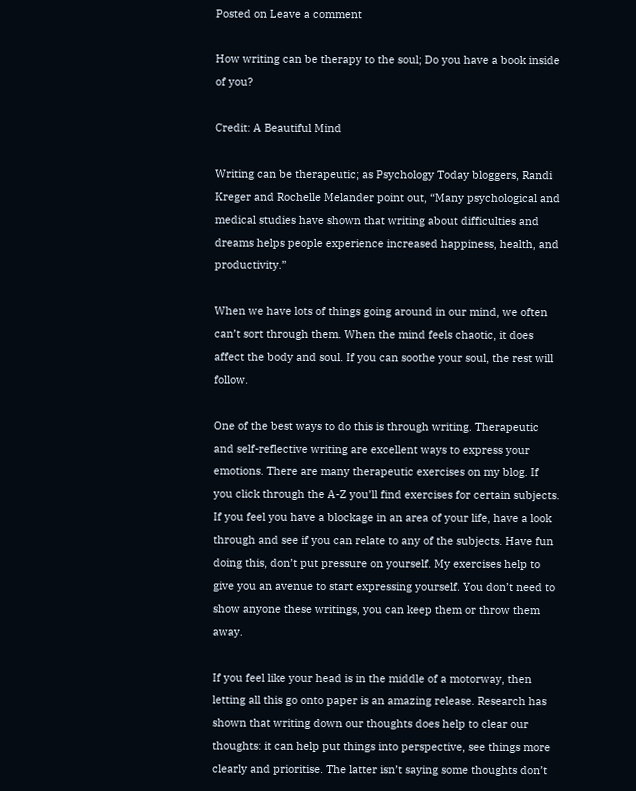Posted on Leave a comment

How writing can be therapy to the soul; Do you have a book inside of you?

Credit: A Beautiful Mind

Writing can be therapeutic; as Psychology Today bloggers, Randi Kreger and Rochelle Melander point out, “Many psychological and medical studies have shown that writing about difficulties and dreams helps people experience increased happiness, health, and productivity.”

When we have lots of things going around in our mind, we often can’t sort through them. When the mind feels chaotic, it does affect the body and soul. If you can soothe your soul, the rest will follow.

One of the best ways to do this is through writing. Therapeutic and self-reflective writing are excellent ways to express your emotions. There are many therapeutic exercises on my blog. If you click through the A-Z you’ll find exercises for certain subjects. If you feel you have a blockage in an area of your life, have a look through and see if you can relate to any of the subjects. Have fun doing this, don’t put pressure on yourself. My exercises help to give you an avenue to start expressing yourself. You don’t need to show anyone these writings, you can keep them or throw them away.

If you feel like your head is in the middle of a motorway, then letting all this go onto paper is an amazing release. Research has shown that writing down our thoughts does help to clear our thoughts: it can help put things into perspective, see things more clearly and prioritise. The latter isn’t saying some thoughts don’t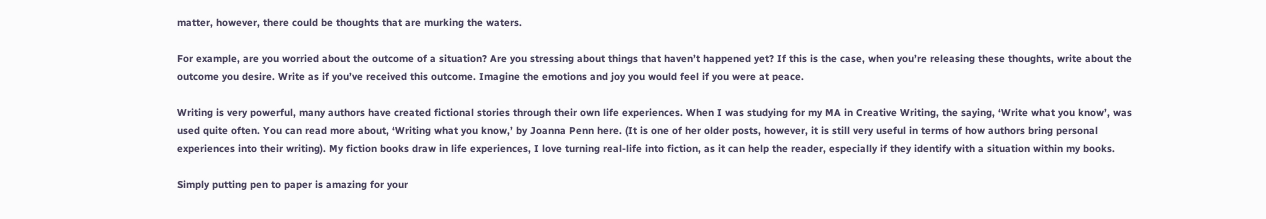matter, however, there could be thoughts that are murking the waters.

For example, are you worried about the outcome of a situation? Are you stressing about things that haven’t happened yet? If this is the case, when you’re releasing these thoughts, write about the outcome you desire. Write as if you’ve received this outcome. Imagine the emotions and joy you would feel if you were at peace.

Writing is very powerful, many authors have created fictional stories through their own life experiences. When I was studying for my MA in Creative Writing, the saying, ‘Write what you know’, was used quite often. You can read more about, ‘Writing what you know,’ by Joanna Penn here. (It is one of her older posts, however, it is still very useful in terms of how authors bring personal experiences into their writing). My fiction books draw in life experiences, I love turning real-life into fiction, as it can help the reader, especially if they identify with a situation within my books.

Simply putting pen to paper is amazing for your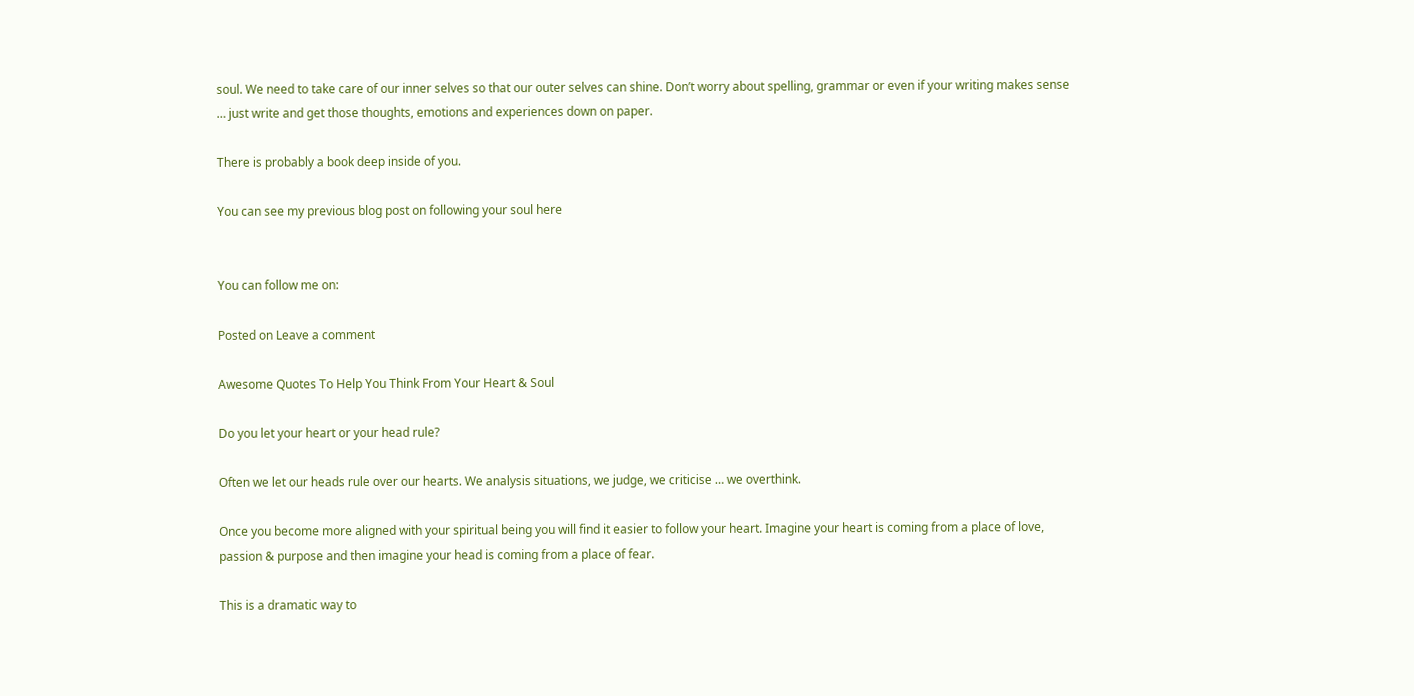soul. We need to take care of our inner selves so that our outer selves can shine. Don’t worry about spelling, grammar or even if your writing makes sense … just write and get those thoughts, emotions and experiences down on paper.

There is probably a book deep inside of you.

You can see my previous blog post on following your soul here


You can follow me on:

Posted on Leave a comment

Awesome Quotes To Help You Think From Your Heart & Soul

Do you let your heart or your head rule?

Often we let our heads rule over our hearts. We analysis situations, we judge, we criticise … we overthink.

Once you become more aligned with your spiritual being you will find it easier to follow your heart. Imagine your heart is coming from a place of love, passion & purpose and then imagine your head is coming from a place of fear.

This is a dramatic way to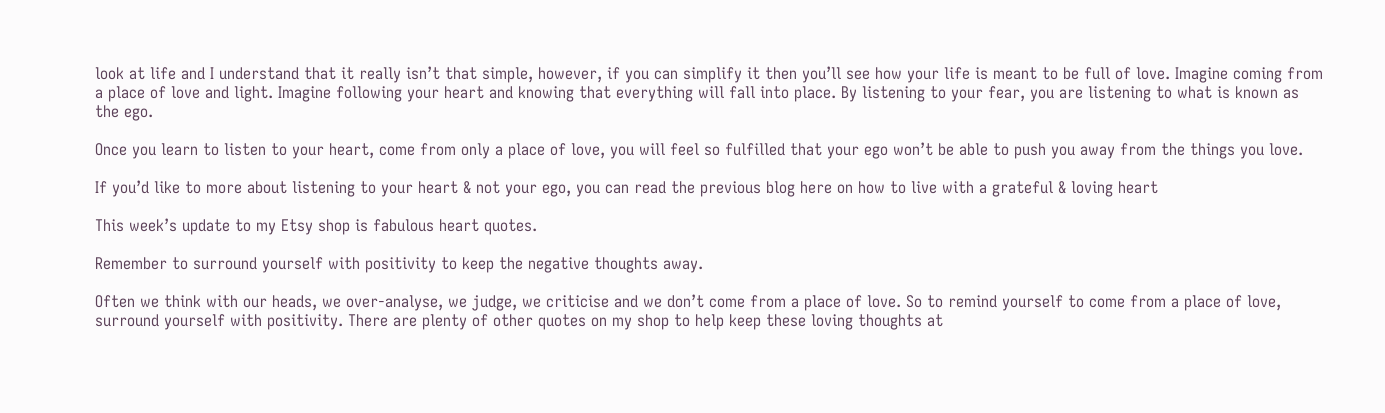look at life and I understand that it really isn’t that simple, however, if you can simplify it then you’ll see how your life is meant to be full of love. Imagine coming from a place of love and light. Imagine following your heart and knowing that everything will fall into place. By listening to your fear, you are listening to what is known as the ego.

Once you learn to listen to your heart, come from only a place of love, you will feel so fulfilled that your ego won’t be able to push you away from the things you love.

If you’d like to more about listening to your heart & not your ego, you can read the previous blog here on how to live with a grateful & loving heart

This week’s update to my Etsy shop is fabulous heart quotes.

Remember to surround yourself with positivity to keep the negative thoughts away.

Often we think with our heads, we over-analyse, we judge, we criticise and we don’t come from a place of love. So to remind yourself to come from a place of love, surround yourself with positivity. There are plenty of other quotes on my shop to help keep these loving thoughts at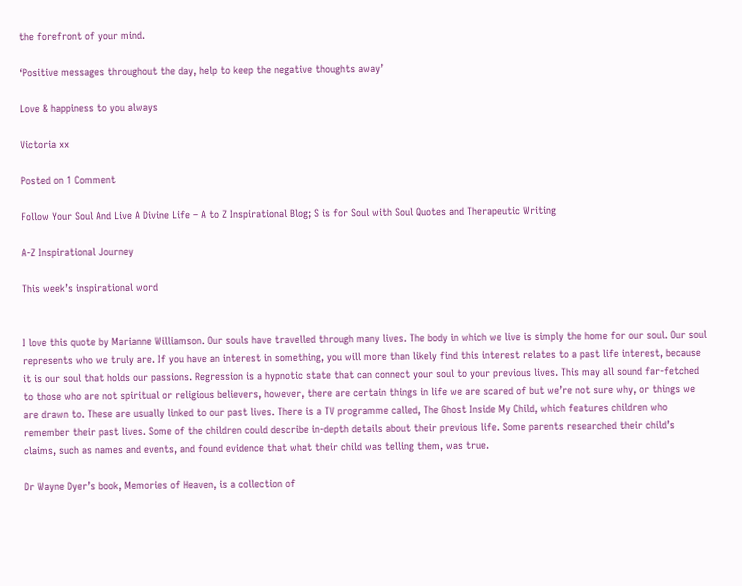the forefront of your mind.

‘Positive messages throughout the day, help to keep the negative thoughts away’

Love & happiness to you always

Victoria xx

Posted on 1 Comment

Follow Your Soul And Live A Divine Life – A to Z Inspirational Blog; S is for Soul with Soul Quotes and Therapeutic Writing

A-Z Inspirational Journey

This week’s inspirational word


I love this quote by Marianne Williamson. Our souls have travelled through many lives. The body in which we live is simply the home for our soul. Our soul represents who we truly are. If you have an interest in something, you will more than likely find this interest relates to a past life interest, because it is our soul that holds our passions. Regression is a hypnotic state that can connect your soul to your previous lives. This may all sound far-fetched to those who are not spiritual or religious believers, however, there are certain things in life we are scared of but we’re not sure why, or things we are drawn to. These are usually linked to our past lives. There is a TV programme called, The Ghost Inside My Child, which features children who remember their past lives. Some of the children could describe in-depth details about their previous life. Some parents researched their child’s claims, such as names and events, and found evidence that what their child was telling them, was true.

Dr Wayne Dyer’s book, Memories of Heaven, is a collection of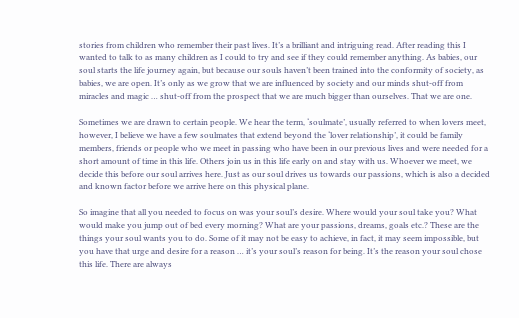stories from children who remember their past lives. It’s a brilliant and intriguing read. After reading this I wanted to talk to as many children as I could to try and see if they could remember anything. As babies, our soul starts the life journey again, but because our souls haven’t been trained into the conformity of society, as babies, we are open. It’s only as we grow that we are influenced by society and our minds shut-off from miracles and magic … shut-off from the prospect that we are much bigger than ourselves. That we are one.

Sometimes we are drawn to certain people. We hear the term, ‘soulmate’, usually referred to when lovers meet, however, I believe we have a few soulmates that extend beyond the ‘lover relationship’, it could be family members, friends or people who we meet in passing who have been in our previous lives and were needed for a short amount of time in this life. Others join us in this life early on and stay with us. Whoever we meet, we decide this before our soul arrives here. Just as our soul drives us towards our passions, which is also a decided and known factor before we arrive here on this physical plane.

So imagine that all you needed to focus on was your soul’s desire. Where would your soul take you? What would make you jump out of bed every morning? What are your passions, dreams, goals etc.? These are the things your soul wants you to do. Some of it may not be easy to achieve, in fact, it may seem impossible, but you have that urge and desire for a reason … it’s your soul’s reason for being. It’s the reason your soul chose this life. There are always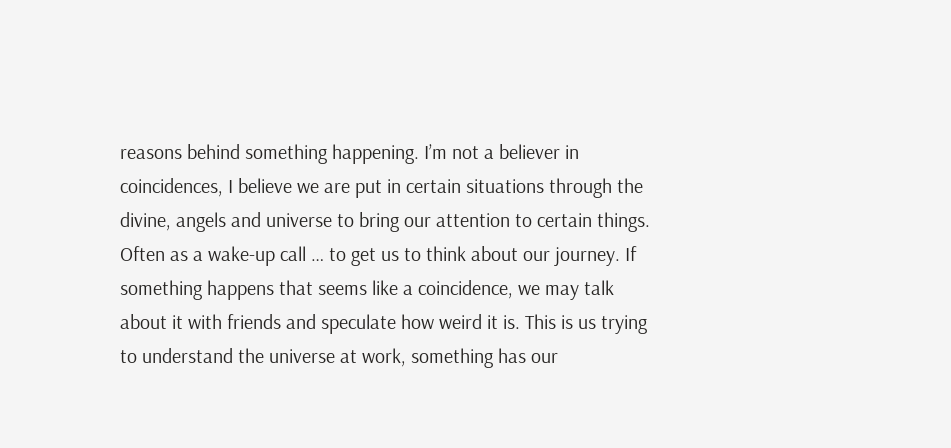reasons behind something happening. I’m not a believer in coincidences, I believe we are put in certain situations through the divine, angels and universe to bring our attention to certain things. Often as a wake-up call … to get us to think about our journey. If something happens that seems like a coincidence, we may talk about it with friends and speculate how weird it is. This is us trying to understand the universe at work, something has our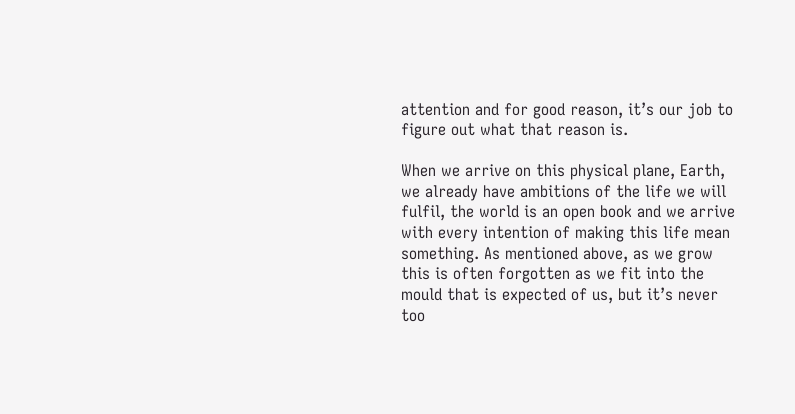attention and for good reason, it’s our job to figure out what that reason is.

When we arrive on this physical plane, Earth, we already have ambitions of the life we will fulfil, the world is an open book and we arrive with every intention of making this life mean something. As mentioned above, as we grow this is often forgotten as we fit into the mould that is expected of us, but it’s never too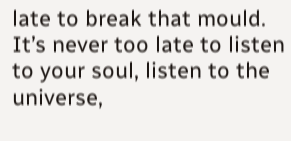late to break that mould. It’s never too late to listen to your soul, listen to the universe,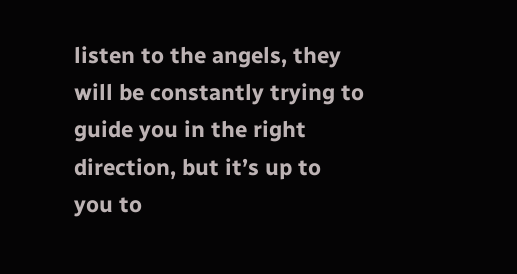listen to the angels, they will be constantly trying to guide you in the right direction, but it’s up to you to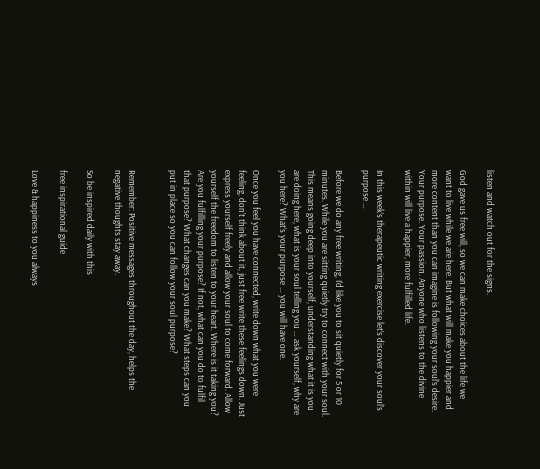listen and watch out for the signs.

God gave us free will, so we can make choices about the life we want to live while we are here. But what will make you happier and more content than you can imagine is following your soul’s desire. Your purpose. Your passion. Anyone who listens to the divine within will live a happier, more fulfilled life.

In this week’s therapeutic writing exercise let’s discover your soul’s purpose …

Before we do any free writing, I’d like you to sit quietly for 5 or 10 minutes. While you are sitting quietly try to connect with your soul. This means going deep into yourself, understanding what it is you are doing here, what is your soul telling you … ask yourself, why are you here? What’s your purpose … you will have one.

Once you feel you have connected, write down what you were feeling, don’t think about it, just free write these feelings down. Just express yourself freely and allow your soul to come forward. Allow yourself the freedom to listen to your heart. Where is it taking you? Are you fulfilling your purpose? If not, what can you do to fulfil that purpose? What changes can you make? What steps can you put in place so you can follow your soul purpose?


Remember: Positive messages throughout the day, helps the negative thoughts stay away.

So be inspired daily with this

free inspirational guide

Love & happiness to you always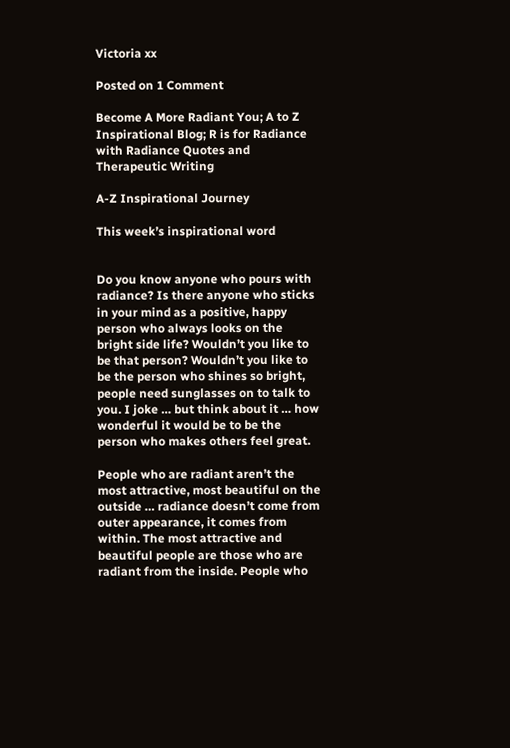Victoria xx

Posted on 1 Comment

Become A More Radiant You; A to Z Inspirational Blog; R is for Radiance with Radiance Quotes and Therapeutic Writing

A-Z Inspirational Journey

This week’s inspirational word


Do you know anyone who pours with radiance? Is there anyone who sticks in your mind as a positive, happy person who always looks on the bright side life? Wouldn’t you like to be that person? Wouldn’t you like to be the person who shines so bright, people need sunglasses on to talk to you. I joke … but think about it … how wonderful it would be to be the person who makes others feel great.

People who are radiant aren’t the most attractive, most beautiful on the outside … radiance doesn’t come from outer appearance, it comes from within. The most attractive and beautiful people are those who are radiant from the inside. People who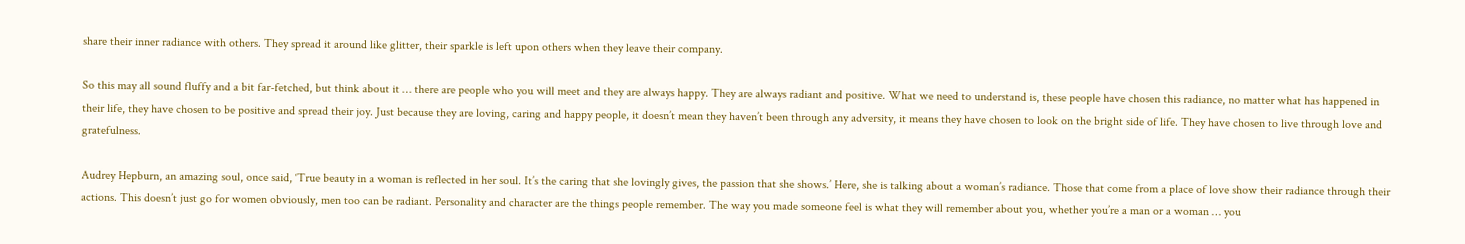share their inner radiance with others. They spread it around like glitter, their sparkle is left upon others when they leave their company.

So this may all sound fluffy and a bit far-fetched, but think about it … there are people who you will meet and they are always happy. They are always radiant and positive. What we need to understand is, these people have chosen this radiance, no matter what has happened in their life, they have chosen to be positive and spread their joy. Just because they are loving, caring and happy people, it doesn’t mean they haven’t been through any adversity, it means they have chosen to look on the bright side of life. They have chosen to live through love and gratefulness.

Audrey Hepburn, an amazing soul, once said, ‘True beauty in a woman is reflected in her soul. It’s the caring that she lovingly gives, the passion that she shows.’ Here, she is talking about a woman’s radiance. Those that come from a place of love show their radiance through their actions. This doesn’t just go for women obviously, men too can be radiant. Personality and character are the things people remember. The way you made someone feel is what they will remember about you, whether you’re a man or a woman … you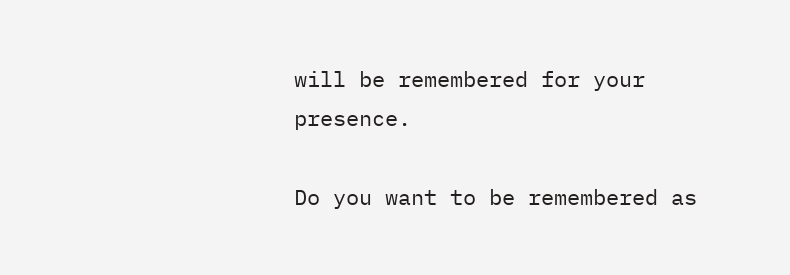will be remembered for your presence.

Do you want to be remembered as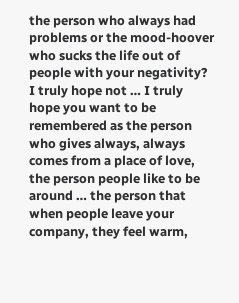the person who always had problems or the mood-hoover who sucks the life out of people with your negativity? I truly hope not … I truly hope you want to be remembered as the person who gives always, always comes from a place of love, the person people like to be around … the person that when people leave your company, they feel warm,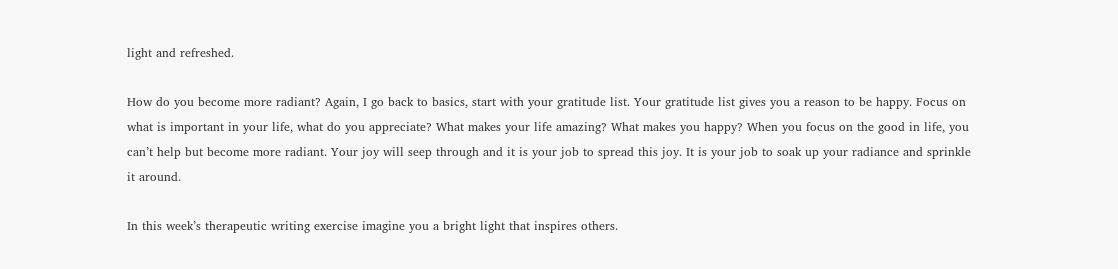light and refreshed.

How do you become more radiant? Again, I go back to basics, start with your gratitude list. Your gratitude list gives you a reason to be happy. Focus on what is important in your life, what do you appreciate? What makes your life amazing? What makes you happy? When you focus on the good in life, you can’t help but become more radiant. Your joy will seep through and it is your job to spread this joy. It is your job to soak up your radiance and sprinkle it around.

In this week’s therapeutic writing exercise imagine you a bright light that inspires others.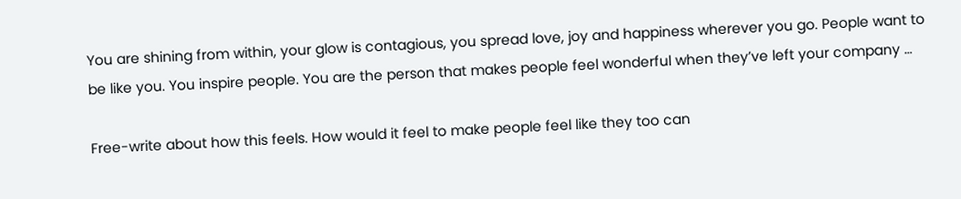You are shining from within, your glow is contagious, you spread love, joy and happiness wherever you go. People want to be like you. You inspire people. You are the person that makes people feel wonderful when they’ve left your company …

Free-write about how this feels. How would it feel to make people feel like they too can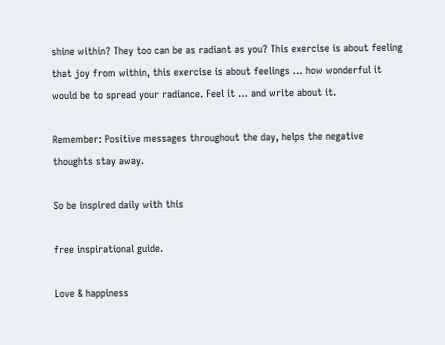shine within? They too can be as radiant as you? This exercise is about feeling that joy from within, this exercise is about feelings … how wonderful it would be to spread your radiance. Feel it … and write about it.

Remember: Positive messages throughout the day, helps the negative thoughts stay away.

So be inspired daily with this

free inspirational guide.

Love & happiness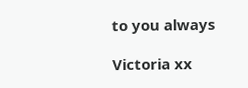to you always

Victoria xx